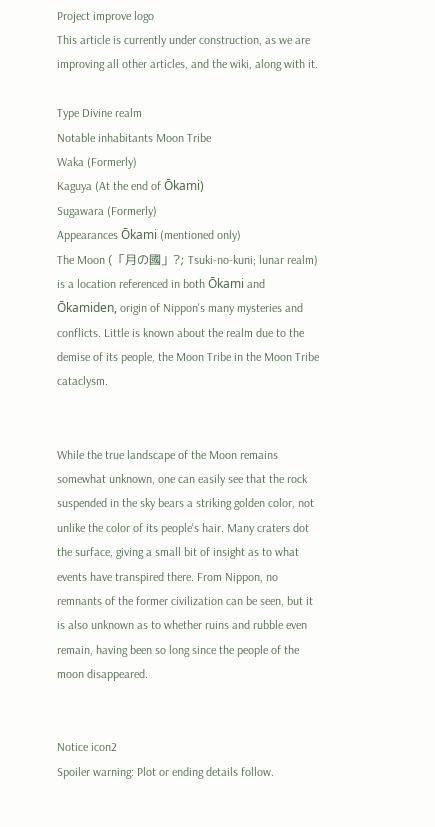Project improve logo
This article is currently under construction, as we are
improving all other articles, and the wiki, along with it.

Type Divine realm
Notable inhabitants Moon Tribe
Waka (Formerly)
Kaguya (At the end of Ōkami)
Sugawara (Formerly)
Appearances Ōkami (mentioned only)
The Moon (「月の國」?; Tsuki-no-kuni; lunar realm) is a location referenced in both Ōkami and Ōkamiden, origin of Nippon's many mysteries and conflicts. Little is known about the realm due to the demise of its people, the Moon Tribe in the Moon Tribe cataclysm.


While the true landscape of the Moon remains somewhat unknown, one can easily see that the rock suspended in the sky bears a striking golden color, not unlike the color of its people's hair. Many craters dot the surface, giving a small bit of insight as to what events have transpired there. From Nippon, no remnants of the former civilization can be seen, but it is also unknown as to whether ruins and rubble even remain, having been so long since the people of the moon disappeared.


Notice icon2
Spoiler warning: Plot or ending details follow.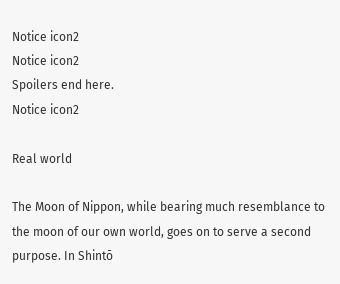Notice icon2
Notice icon2
Spoilers end here.
Notice icon2

Real world

The Moon of Nippon, while bearing much resemblance to the moon of our own world, goes on to serve a second purpose. In Shintō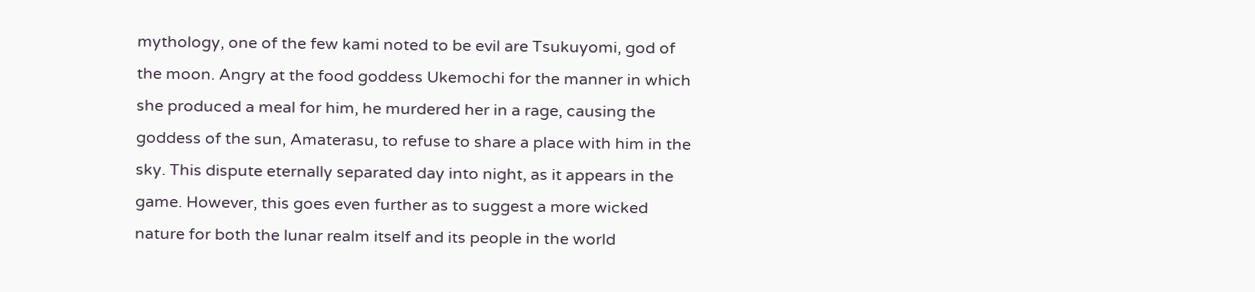mythology, one of the few kami noted to be evil are Tsukuyomi, god of the moon. Angry at the food goddess Ukemochi for the manner in which she produced a meal for him, he murdered her in a rage, causing the goddess of the sun, Amaterasu, to refuse to share a place with him in the sky. This dispute eternally separated day into night, as it appears in the game. However, this goes even further as to suggest a more wicked nature for both the lunar realm itself and its people in the world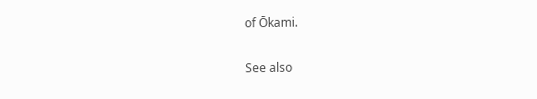of Ōkami.

See also